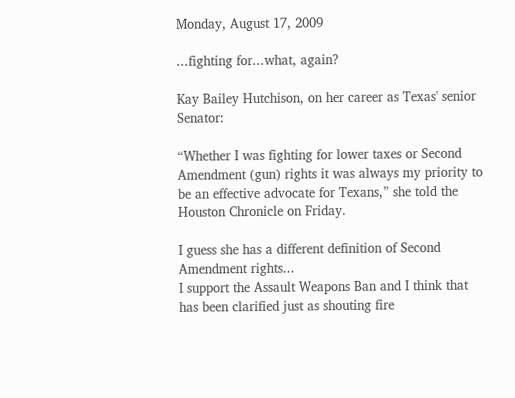Monday, August 17, 2009

...fighting for...what, again?

Kay Bailey Hutchison, on her career as Texas' senior Senator:

“Whether I was fighting for lower taxes or Second Amendment (gun) rights it was always my priority to be an effective advocate for Texans,” she told the Houston Chronicle on Friday.

I guess she has a different definition of Second Amendment rights...
I support the Assault Weapons Ban and I think that has been clarified just as shouting fire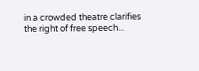in a crowded theatre clarifies the right of free speech...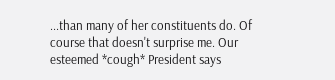...than many of her constituents do. Of course that doesn't surprise me. Our esteemed *cough* President says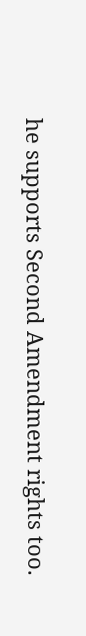he supports Second Amendment rights too.